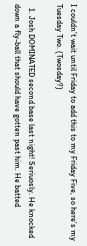I couldn’t wait until Friday to add this to my Friday Five, so here’s my Tuesday Two. (Twosday?)

  1. Josh DOMINATED second base last night! Seriuosly. He knocked down a fly-ball that should have gotten past him. He batted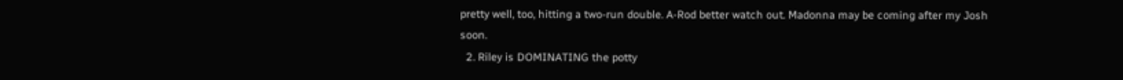pretty well, too, hitting a two-run double. A-Rod better watch out. Madonna may be coming after my Josh soon.
  2. Riley is DOMINATING the potty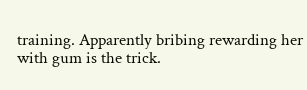training. Apparently bribing rewarding her with gum is the trick.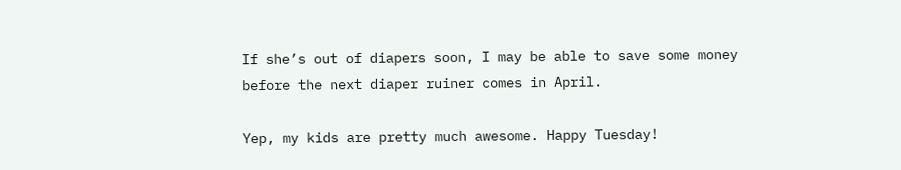If she’s out of diapers soon, I may be able to save some money before the next diaper ruiner comes in April.

Yep, my kids are pretty much awesome. Happy Tuesday!